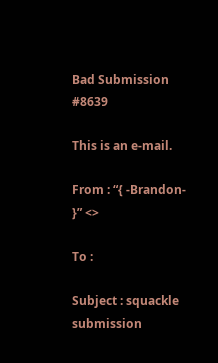Bad Submission #8639

This is an e-mail.

From : “{ -Brandon- }” <>

To :

Subject : squackle submission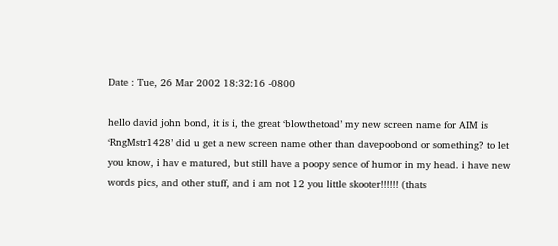Date : Tue, 26 Mar 2002 18:32:16 -0800

hello david john bond, it is i, the great ‘blowthetoad’ my new screen name for AIM is ‘RngMstr1428’ did u get a new screen name other than davepoobond or something? to let you know, i hav e matured, but still have a poopy sence of humor in my head. i have new words pics, and other stuff, and i am not 12 you little skooter!!!!!! (thats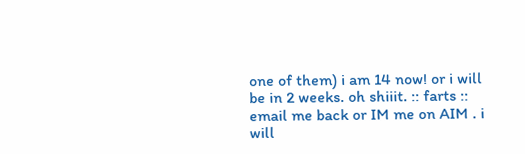one of them) i am 14 now! or i will be in 2 weeks. oh shiiit. :: farts :: email me back or IM me on AIM . i will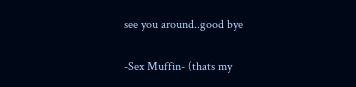see you around..good bye

-Sex Muffin- (thats my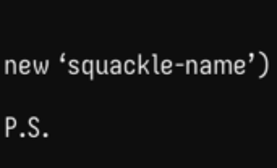new ‘squackle-name’)

P.S.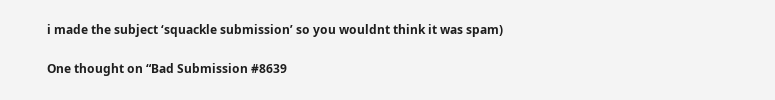i made the subject ‘squackle submission’ so you wouldnt think it was spam)

One thought on “Bad Submission #8639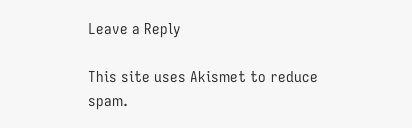Leave a Reply

This site uses Akismet to reduce spam.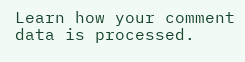Learn how your comment data is processed.